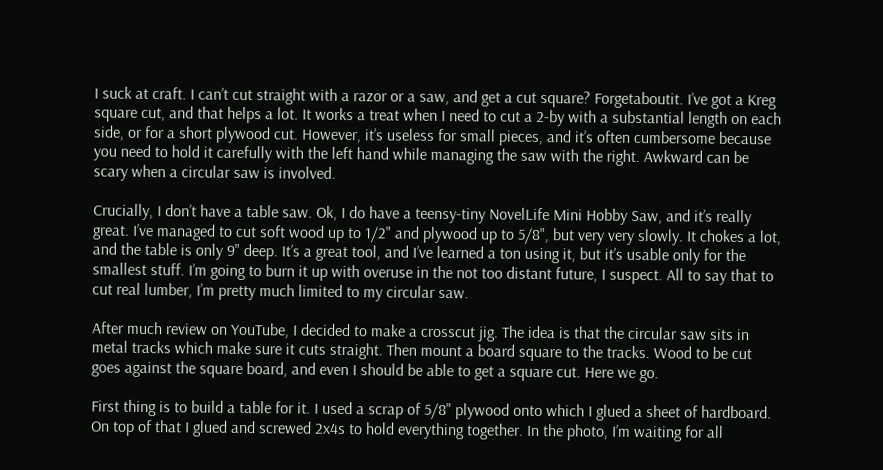I suck at craft. I can’t cut straight with a razor or a saw, and get a cut square? Forgetaboutit. I’ve got a Kreg square cut, and that helps a lot. It works a treat when I need to cut a 2-by with a substantial length on each side, or for a short plywood cut. However, it’s useless for small pieces, and it’s often cumbersome because you need to hold it carefully with the left hand while managing the saw with the right. Awkward can be scary when a circular saw is involved.

Crucially, I don’t have a table saw. Ok, I do have a teensy-tiny NovelLife Mini Hobby Saw, and it’s really great. I’ve managed to cut soft wood up to 1/2" and plywood up to 5/8", but very very slowly. It chokes a lot, and the table is only 9" deep. It’s a great tool, and I’ve learned a ton using it, but it’s usable only for the smallest stuff. I’m going to burn it up with overuse in the not too distant future, I suspect. All to say that to cut real lumber, I’m pretty much limited to my circular saw.

After much review on YouTube, I decided to make a crosscut jig. The idea is that the circular saw sits in metal tracks which make sure it cuts straight. Then mount a board square to the tracks. Wood to be cut goes against the square board, and even I should be able to get a square cut. Here we go.

First thing is to build a table for it. I used a scrap of 5/8" plywood onto which I glued a sheet of hardboard. On top of that I glued and screwed 2x4s to hold everything together. In the photo, I’m waiting for all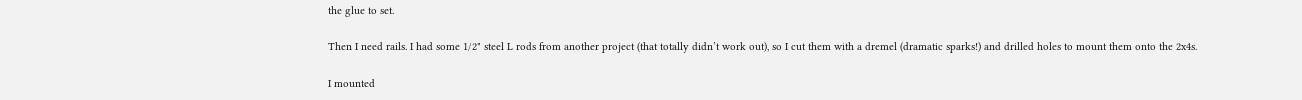the glue to set.

Then I need rails. I had some 1/2" steel L rods from another project (that totally didn’t work out), so I cut them with a dremel (dramatic sparks!) and drilled holes to mount them onto the 2x4s.

I mounted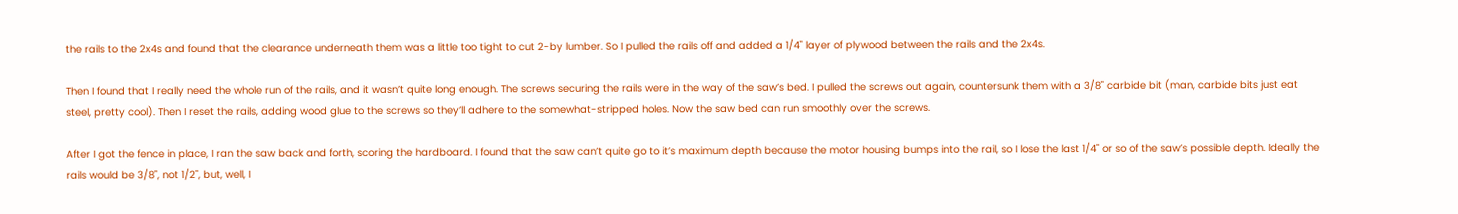the rails to the 2x4s and found that the clearance underneath them was a little too tight to cut 2-by lumber. So I pulled the rails off and added a 1/4" layer of plywood between the rails and the 2x4s.

Then I found that I really need the whole run of the rails, and it wasn’t quite long enough. The screws securing the rails were in the way of the saw’s bed. I pulled the screws out again, countersunk them with a 3/8" carbide bit (man, carbide bits just eat steel, pretty cool). Then I reset the rails, adding wood glue to the screws so they’ll adhere to the somewhat-stripped holes. Now the saw bed can run smoothly over the screws.

After I got the fence in place, I ran the saw back and forth, scoring the hardboard. I found that the saw can’t quite go to it’s maximum depth because the motor housing bumps into the rail, so I lose the last 1/4" or so of the saw’s possible depth. Ideally the rails would be 3/8", not 1/2", but, well, I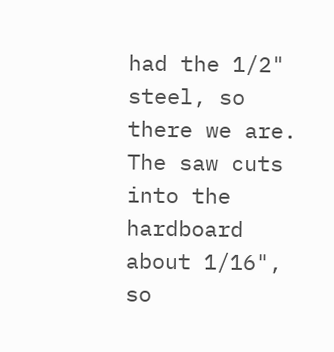had the 1/2" steel, so there we are. The saw cuts into the hardboard about 1/16", so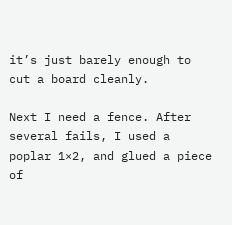it’s just barely enough to cut a board cleanly.

Next I need a fence. After several fails, I used a poplar 1×2, and glued a piece of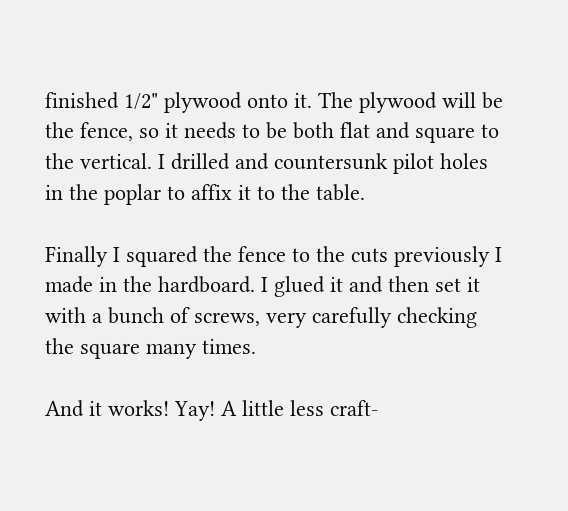finished 1/2" plywood onto it. The plywood will be the fence, so it needs to be both flat and square to the vertical. I drilled and countersunk pilot holes in the poplar to affix it to the table.

Finally I squared the fence to the cuts previously I made in the hardboard. I glued it and then set it with a bunch of screws, very carefully checking the square many times.

And it works! Yay! A little less craft-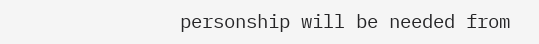personship will be needed from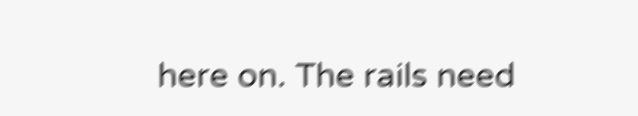here on. The rails need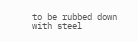to be rubbed down with steel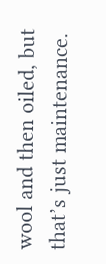wool and then oiled, but that’s just maintenance.